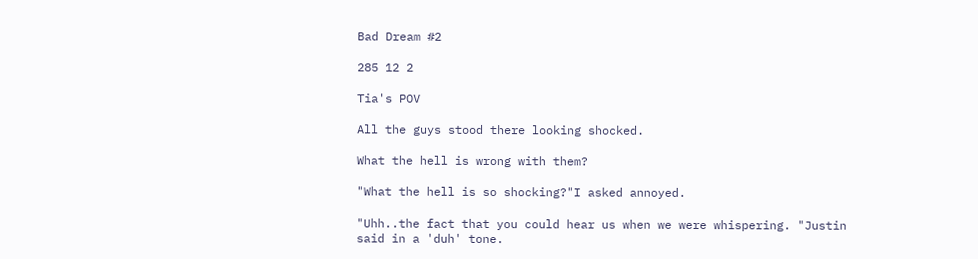Bad Dream #2

285 12 2

Tia's POV

All the guys stood there looking shocked.

What the hell is wrong with them?

"What the hell is so shocking?"I asked annoyed.

"Uhh..the fact that you could hear us when we were whispering. "Justin said in a 'duh' tone.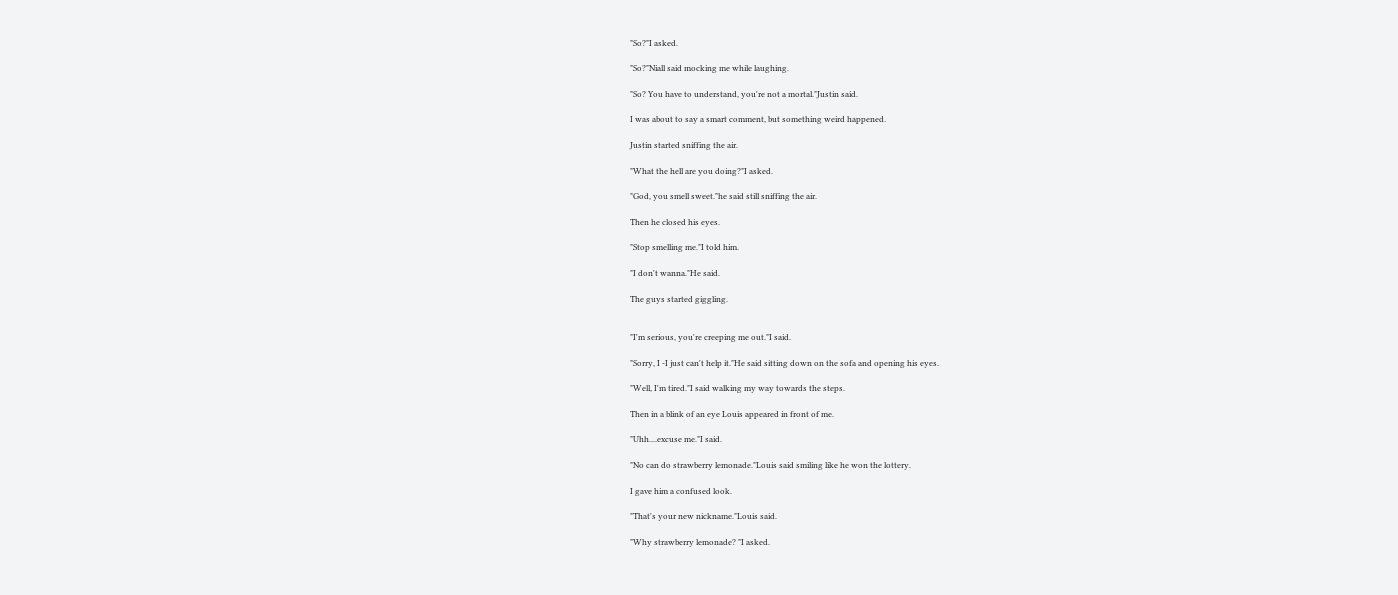"So?"I asked.

"So?"Niall said mocking me while laughing.

"So? You have to understand, you're not a mortal."Justin said.

I was about to say a smart comment, but something weird happened.

Justin started sniffing the air.

"What the hell are you doing?"I asked.

"God, you smell sweet."he said still sniffing the air.

Then he closed his eyes.

"Stop smelling me."I told him.

"I don't wanna."He said.

The guys started giggling.


"I'm serious, you're creeping me out."I said.

"Sorry, I -I just can't help it."He said sitting down on the sofa and opening his eyes.

"Well, I'm tired."I said walking my way towards the steps.

Then in a blink of an eye Louis appeared in front of me.

"Uhh....excuse me."I said.

"No can do strawberry lemonade."Louis said smiling like he won the lottery.

I gave him a confused look.

"That's your new nickname."Louis said.

"Why strawberry lemonade? "I asked.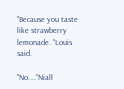"Because you taste like strawberry lemonade. "Louis said.

"No...."Niall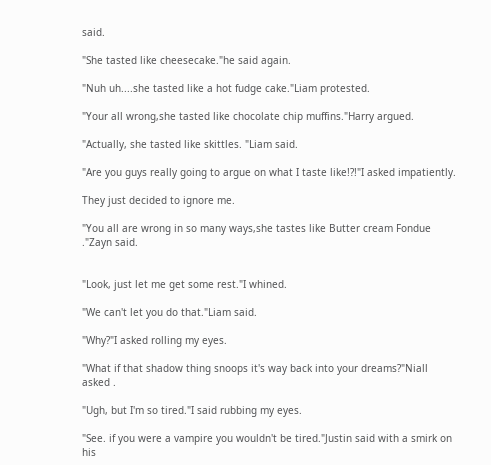said.

"She tasted like cheesecake."he said again.

"Nuh uh....she tasted like a hot fudge cake."Liam protested.

"Your all wrong,she tasted like chocolate chip muffins."Harry argued.

"Actually, she tasted like skittles. "Liam said.

"Are you guys really going to argue on what I taste like!?!"I asked impatiently.

They just decided to ignore me.

"You all are wrong in so many ways,she tastes like Butter cream Fondue ."Zayn said.


"Look, just let me get some rest."I whined.

"We can't let you do that."Liam said.

"Why?"I asked rolling my eyes.

"What if that shadow thing snoops it's way back into your dreams?"Niall asked .

"Ugh, but I'm so tired."I said rubbing my eyes.

"See. if you were a vampire you wouldn't be tired."Justin said with a smirk on his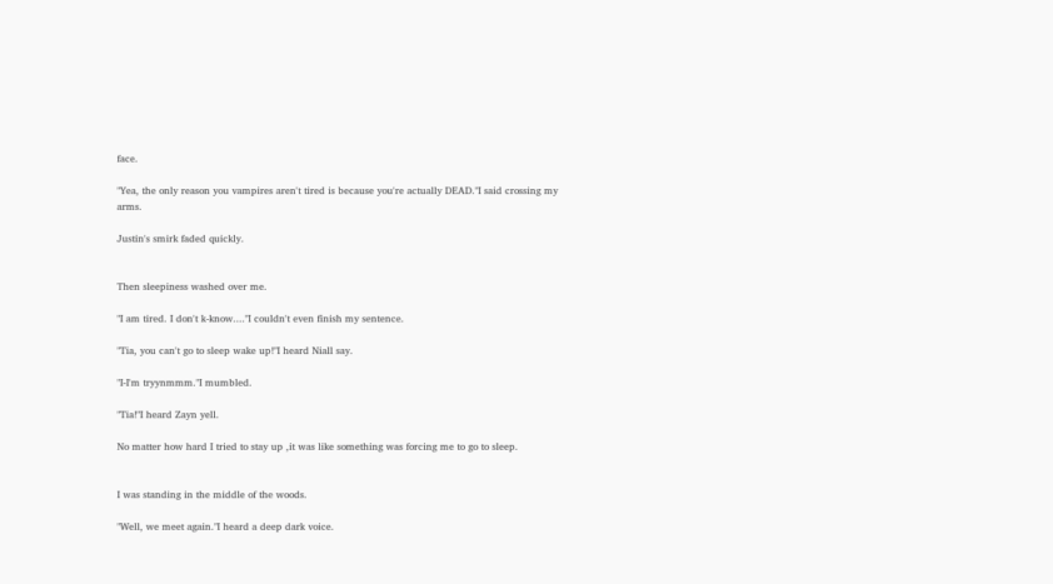face.

"Yea, the only reason you vampires aren't tired is because you're actually DEAD."I said crossing my arms.

Justin's smirk faded quickly.


Then sleepiness washed over me.

"I am tired. I don't k-know...."I couldn't even finish my sentence.

"Tia, you can't go to sleep wake up!"I heard Niall say.

"I-I'm tryynmmm."I mumbled.

"Tia!"I heard Zayn yell.

No matter how hard I tried to stay up ,it was like something was forcing me to go to sleep.


I was standing in the middle of the woods.

"Well, we meet again."I heard a deep dark voice.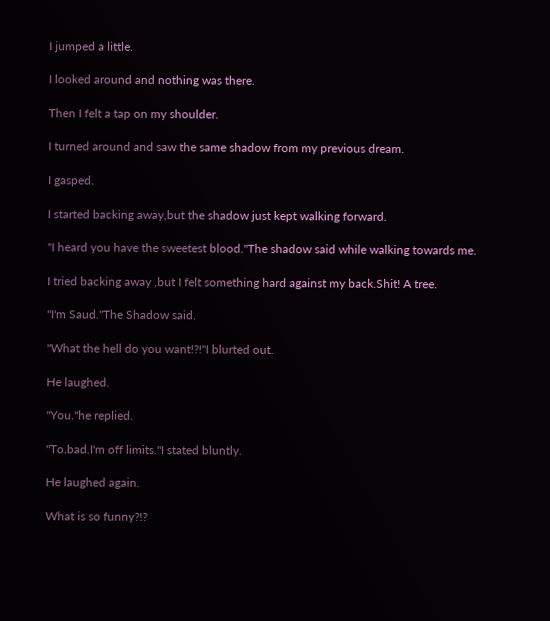I jumped a little.

I looked around and nothing was there.

Then I felt a tap on my shoulder.

I turned around and saw the same shadow from my previous dream.

I gasped.

I started backing away,but the shadow just kept walking forward.

"I heard you have the sweetest blood."The shadow said while walking towards me.

I tried backing away ,but I felt something hard against my back.Shit! A tree.

"I'm Saud."The Shadow said.

"What the hell do you want!?!"I blurted out.

He laughed.

"You."he replied.

"To.bad.I'm off limits."I stated bluntly.

He laughed again.

What is so funny?!?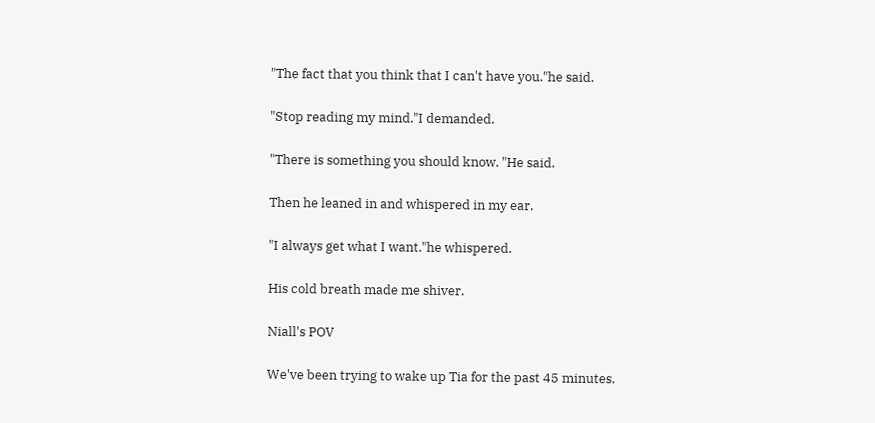"The fact that you think that I can't have you."he said.

"Stop reading my mind."I demanded.

"There is something you should know. "He said.

Then he leaned in and whispered in my ear.

"I always get what I want."he whispered.

His cold breath made me shiver.

Niall's POV

We've been trying to wake up Tia for the past 45 minutes.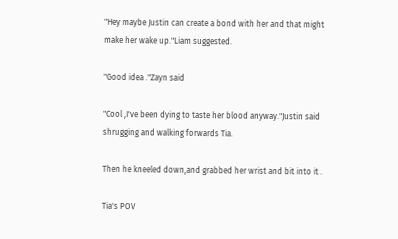"Hey maybe Justin can create a bond with her and that might make her wake up."Liam suggested.

"Good idea ."Zayn said

"Cool ,I've been dying to taste her blood anyway."Justin said shrugging and walking forwards Tia.

Then he kneeled down,and grabbed her wrist and bit into it .

Tia's POV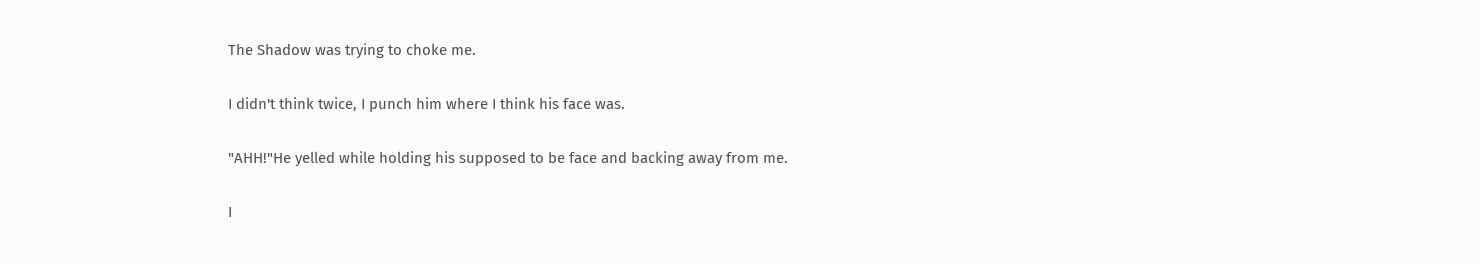The Shadow was trying to choke me.

I didn't think twice, I punch him where I think his face was.

"AHH!"He yelled while holding his supposed to be face and backing away from me.

I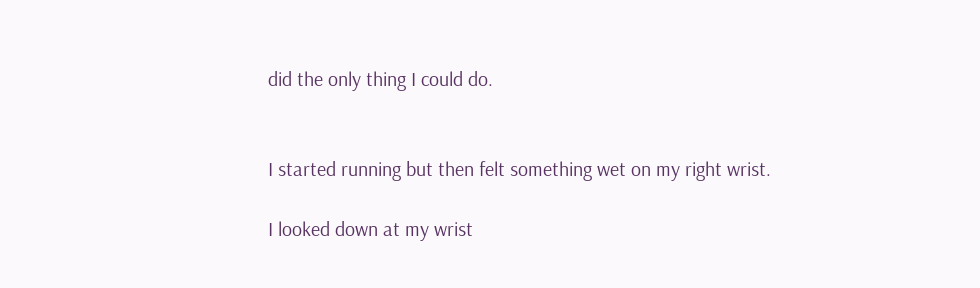did the only thing I could do.


I started running but then felt something wet on my right wrist.

I looked down at my wrist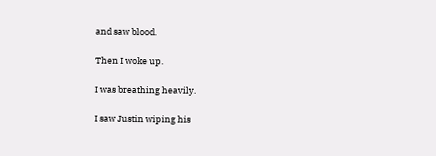and saw blood.

Then I woke up.

I was breathing heavily.

I saw Justin wiping his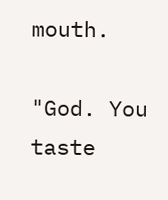mouth.

"God. You taste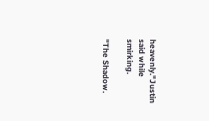heavenly."Justin said while smirking.

"The Shadow.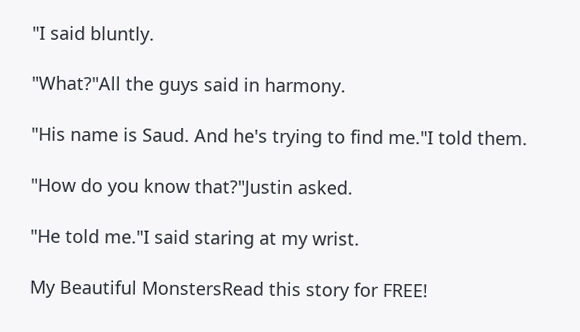"I said bluntly.

"What?"All the guys said in harmony.

"His name is Saud. And he's trying to find me."I told them.

"How do you know that?"Justin asked.

"He told me."I said staring at my wrist.

My Beautiful MonstersRead this story for FREE!